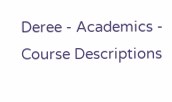Deree - Academics - Course Descriptions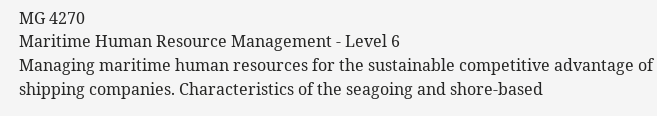MG 4270
Maritime Human Resource Management - Level 6
Managing maritime human resources for the sustainable competitive advantage of shipping companies. Characteristics of the seagoing and shore-based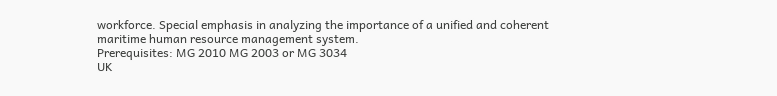workforce. Special emphasis in analyzing the importance of a unified and coherent maritime human resource management system.
Prerequisites: MG 2010 MG 2003 or MG 3034
UK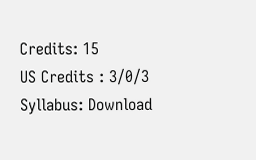Credits: 15
US Credits : 3/0/3
Syllabus: Download